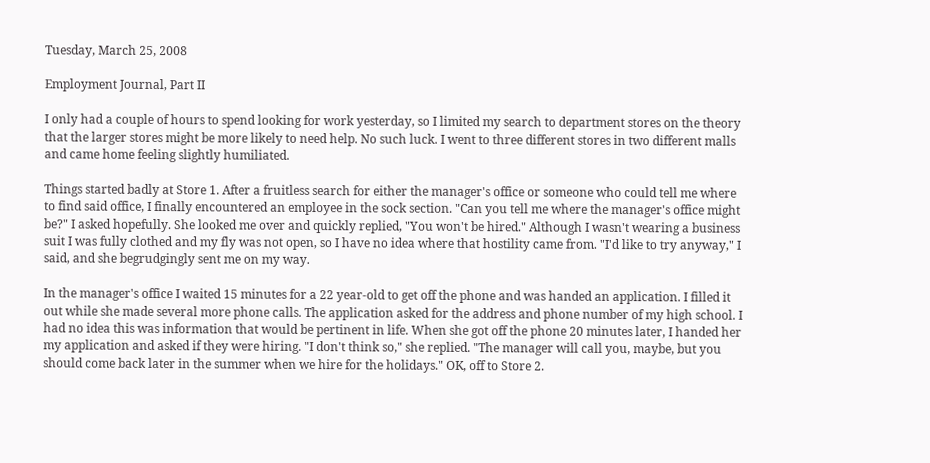Tuesday, March 25, 2008

Employment Journal, Part II

I only had a couple of hours to spend looking for work yesterday, so I limited my search to department stores on the theory that the larger stores might be more likely to need help. No such luck. I went to three different stores in two different malls and came home feeling slightly humiliated.

Things started badly at Store 1. After a fruitless search for either the manager's office or someone who could tell me where to find said office, I finally encountered an employee in the sock section. "Can you tell me where the manager's office might be?" I asked hopefully. She looked me over and quickly replied, "You won't be hired." Although I wasn't wearing a business suit I was fully clothed and my fly was not open, so I have no idea where that hostility came from. "I'd like to try anyway," I said, and she begrudgingly sent me on my way.

In the manager's office I waited 15 minutes for a 22 year-old to get off the phone and was handed an application. I filled it out while she made several more phone calls. The application asked for the address and phone number of my high school. I had no idea this was information that would be pertinent in life. When she got off the phone 20 minutes later, I handed her my application and asked if they were hiring. "I don't think so," she replied. "The manager will call you, maybe, but you should come back later in the summer when we hire for the holidays." OK, off to Store 2.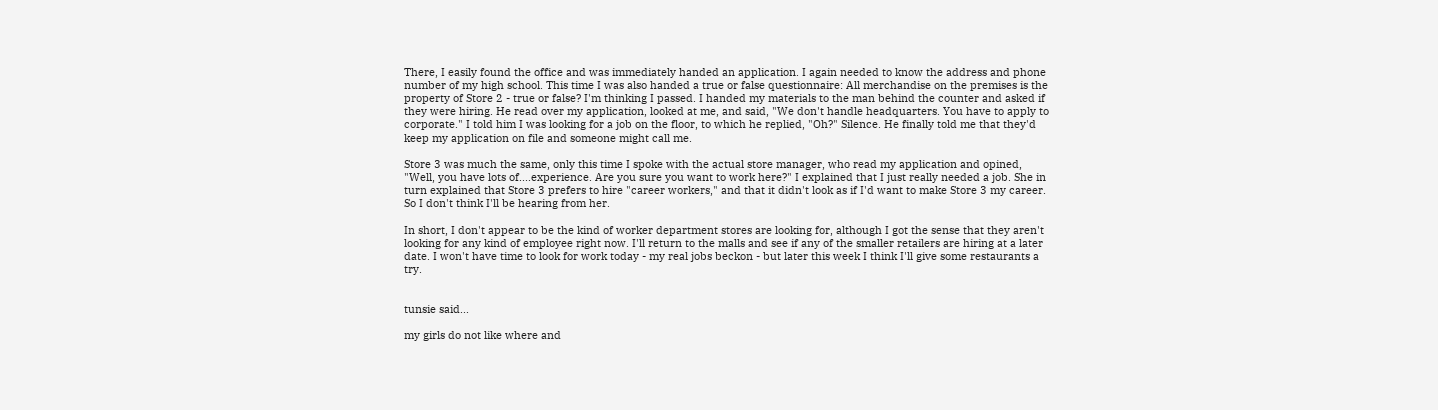There, I easily found the office and was immediately handed an application. I again needed to know the address and phone number of my high school. This time I was also handed a true or false questionnaire: All merchandise on the premises is the property of Store 2 - true or false? I'm thinking I passed. I handed my materials to the man behind the counter and asked if they were hiring. He read over my application, looked at me, and said, "We don't handle headquarters. You have to apply to corporate." I told him I was looking for a job on the floor, to which he replied, "Oh?" Silence. He finally told me that they'd keep my application on file and someone might call me.

Store 3 was much the same, only this time I spoke with the actual store manager, who read my application and opined, "Well, you have lots of....experience. Are you sure you want to work here?" I explained that I just really needed a job. She in turn explained that Store 3 prefers to hire "career workers," and that it didn't look as if I'd want to make Store 3 my career. So I don't think I'll be hearing from her.

In short, I don't appear to be the kind of worker department stores are looking for, although I got the sense that they aren't looking for any kind of employee right now. I'll return to the malls and see if any of the smaller retailers are hiring at a later date. I won't have time to look for work today - my real jobs beckon - but later this week I think I'll give some restaurants a try.


tunsie said...

my girls do not like where and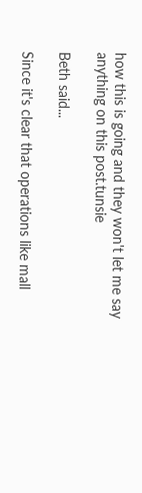how this is going and they won't let me say anything on this post.tunsie

Beth said...

Since it's clear that operations like mall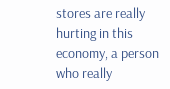stores are really hurting in this economy, a person who really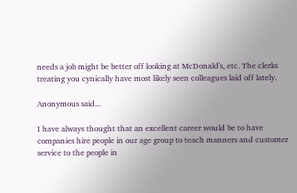needs a job might be better off looking at McDonald's, etc. The clerks treating you cynically have most likely seen colleagues laid off lately.

Anonymous said...

I have always thought that an excellent career would be to have companies hire people in our age group to teach manners and customer service to the people in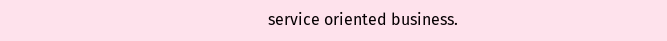service oriented business.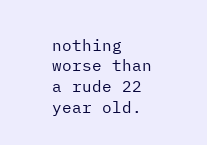nothing worse than a rude 22 year old.